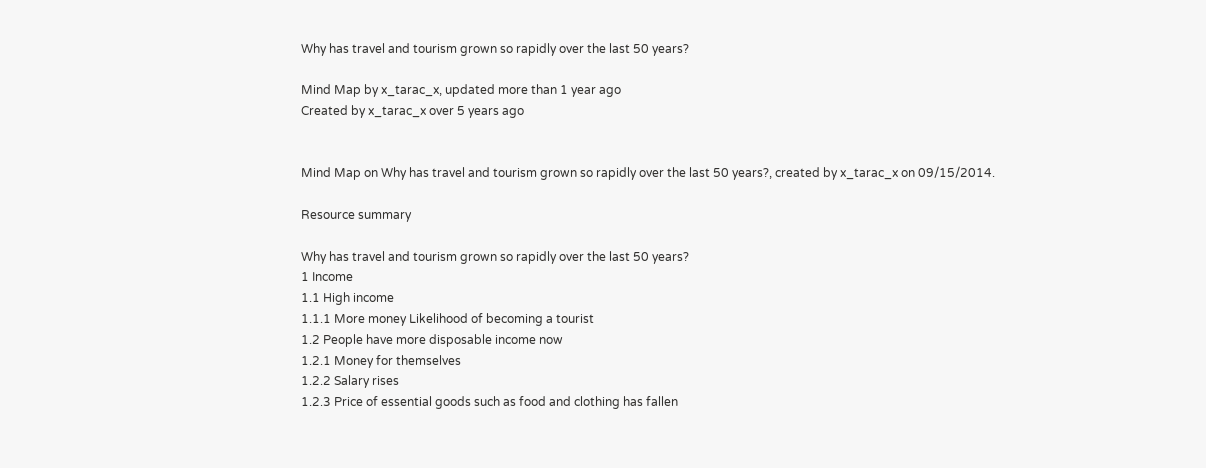Why has travel and tourism grown so rapidly over the last 50 years?

Mind Map by x_tarac_x, updated more than 1 year ago
Created by x_tarac_x over 5 years ago


Mind Map on Why has travel and tourism grown so rapidly over the last 50 years?, created by x_tarac_x on 09/15/2014.

Resource summary

Why has travel and tourism grown so rapidly over the last 50 years?
1 Income
1.1 High income
1.1.1 More money Likelihood of becoming a tourist
1.2 People have more disposable income now
1.2.1 Money for themselves
1.2.2 Salary rises
1.2.3 Price of essential goods such as food and clothing has fallen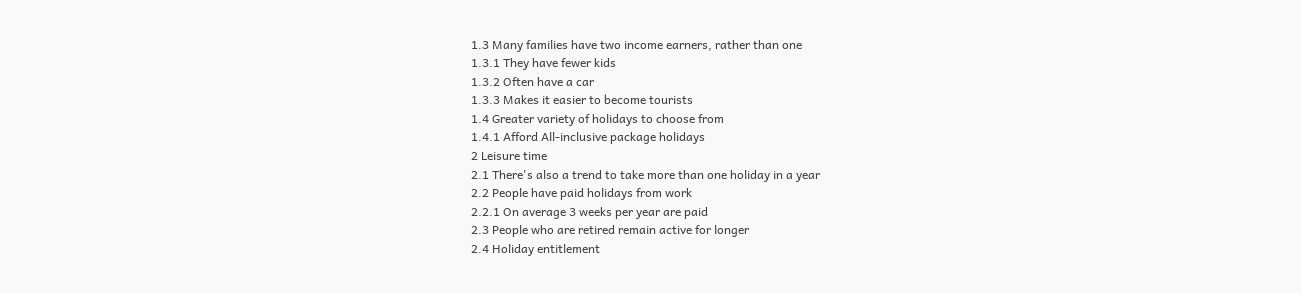1.3 Many families have two income earners, rather than one
1.3.1 They have fewer kids
1.3.2 Often have a car
1.3.3 Makes it easier to become tourists
1.4 Greater variety of holidays to choose from
1.4.1 Afford All-inclusive package holidays
2 Leisure time
2.1 There's also a trend to take more than one holiday in a year
2.2 People have paid holidays from work
2.2.1 On average 3 weeks per year are paid
2.3 People who are retired remain active for longer
2.4 Holiday entitlement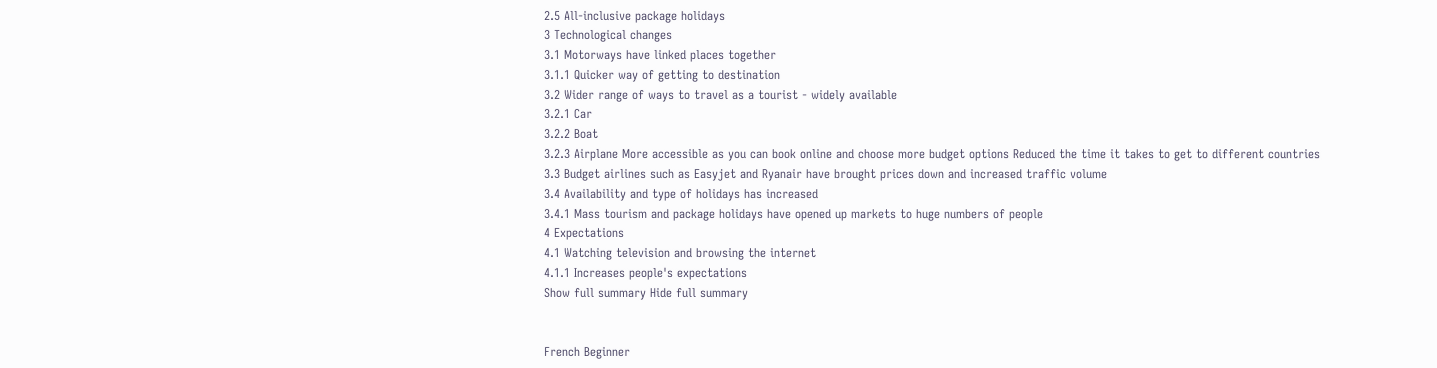2.5 All-inclusive package holidays
3 Technological changes
3.1 Motorways have linked places together
3.1.1 Quicker way of getting to destination
3.2 Wider range of ways to travel as a tourist - widely available
3.2.1 Car
3.2.2 Boat
3.2.3 Airplane More accessible as you can book online and choose more budget options Reduced the time it takes to get to different countries
3.3 Budget airlines such as Easyjet and Ryanair have brought prices down and increased traffic volume
3.4 Availability and type of holidays has increased
3.4.1 Mass tourism and package holidays have opened up markets to huge numbers of people
4 Expectations
4.1 Watching television and browsing the internet
4.1.1 Increases people's expectations
Show full summary Hide full summary


French Beginner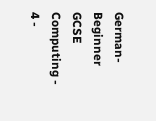German- Beginner
GCSE Computing - 4 -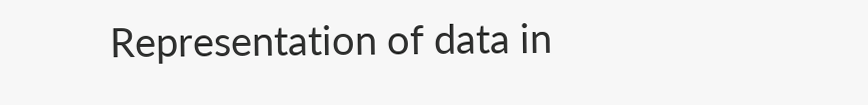Representation of data in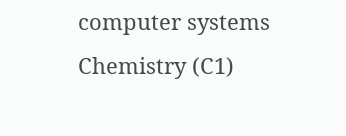computer systems
Chemistry (C1)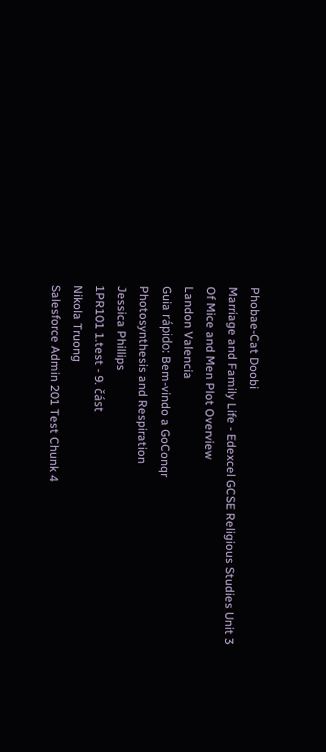Phobae-Cat Doobi
Marriage and Family Life - Edexcel GCSE Religious Studies Unit 3
Of Mice and Men Plot Overview
Landon Valencia
Guia rápido: Bem-vindo a GoConqr
Photosynthesis and Respiration
Jessica Phillips
1PR101 1.test - 9. část
Nikola Truong
Salesforce Admin 201 Test Chunk 4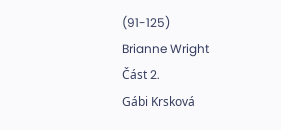(91-125)
Brianne Wright
Část 2.
Gábi Krsková